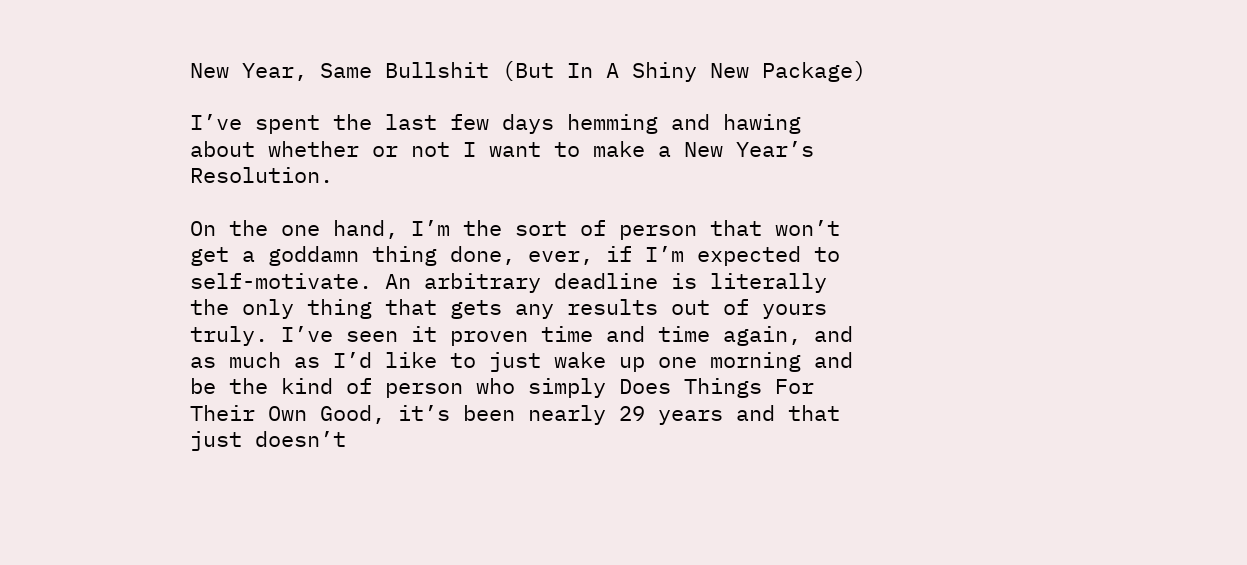New Year, Same Bullshit (But In A Shiny New Package)

I’ve spent the last few days hemming and hawing about whether or not I want to make a New Year’s Resolution.

On the one hand, I’m the sort of person that won’t get a goddamn thing done, ever, if I’m expected to self-motivate. An arbitrary deadline is literally the only thing that gets any results out of yours truly. I’ve seen it proven time and time again, and as much as I’d like to just wake up one morning and be the kind of person who simply Does Things For Their Own Good, it’s been nearly 29 years and that just doesn’t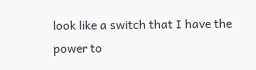look like a switch that I have the power to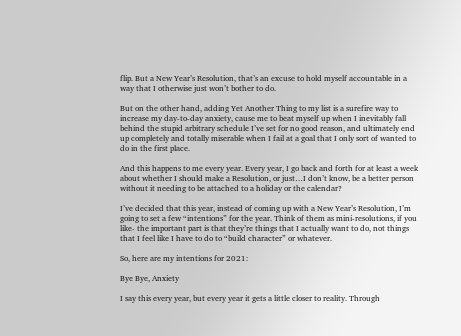flip. But a New Year’s Resolution, that’s an excuse to hold myself accountable in a way that I otherwise just won’t bother to do.

But on the other hand, adding Yet Another Thing to my list is a surefire way to increase my day-to-day anxiety, cause me to beat myself up when I inevitably fall behind the stupid arbitrary schedule I’ve set for no good reason, and ultimately end up completely and totally miserable when I fail at a goal that I only sort of wanted to do in the first place.

And this happens to me every year. Every year, I go back and forth for at least a week about whether I should make a Resolution, or just…I don’t know, be a better person without it needing to be attached to a holiday or the calendar?

I’ve decided that this year, instead of coming up with a New Year’s Resolution, I’m going to set a few “intentions” for the year. Think of them as mini-resolutions, if you like- the important part is that they’re things that I actually want to do, not things that I feel like I have to do to “build character” or whatever.

So, here are my intentions for 2021:

Bye Bye, Anxiety

I say this every year, but every year it gets a little closer to reality. Through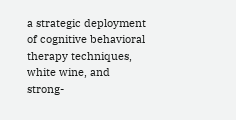a strategic deployment of cognitive behavioral therapy techniques, white wine, and strong-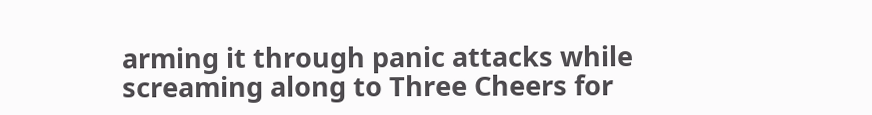arming it through panic attacks while screaming along to Three Cheers for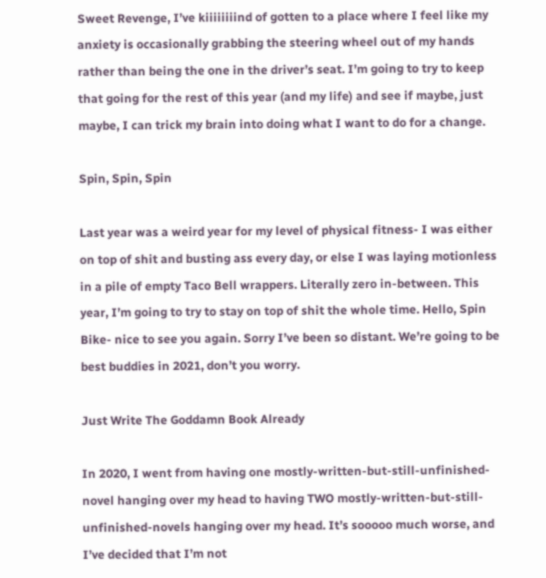Sweet Revenge, I’ve kiiiiiiiind of gotten to a place where I feel like my anxiety is occasionally grabbing the steering wheel out of my hands rather than being the one in the driver’s seat. I’m going to try to keep that going for the rest of this year (and my life) and see if maybe, just maybe, I can trick my brain into doing what I want to do for a change.

Spin, Spin, Spin

Last year was a weird year for my level of physical fitness- I was either on top of shit and busting ass every day, or else I was laying motionless in a pile of empty Taco Bell wrappers. Literally zero in-between. This year, I’m going to try to stay on top of shit the whole time. Hello, Spin Bike- nice to see you again. Sorry I’ve been so distant. We’re going to be best buddies in 2021, don’t you worry.

Just Write The Goddamn Book Already

In 2020, I went from having one mostly-written-but-still-unfinished-novel hanging over my head to having TWO mostly-written-but-still-unfinished-novels hanging over my head. It’s sooooo much worse, and I’ve decided that I’m not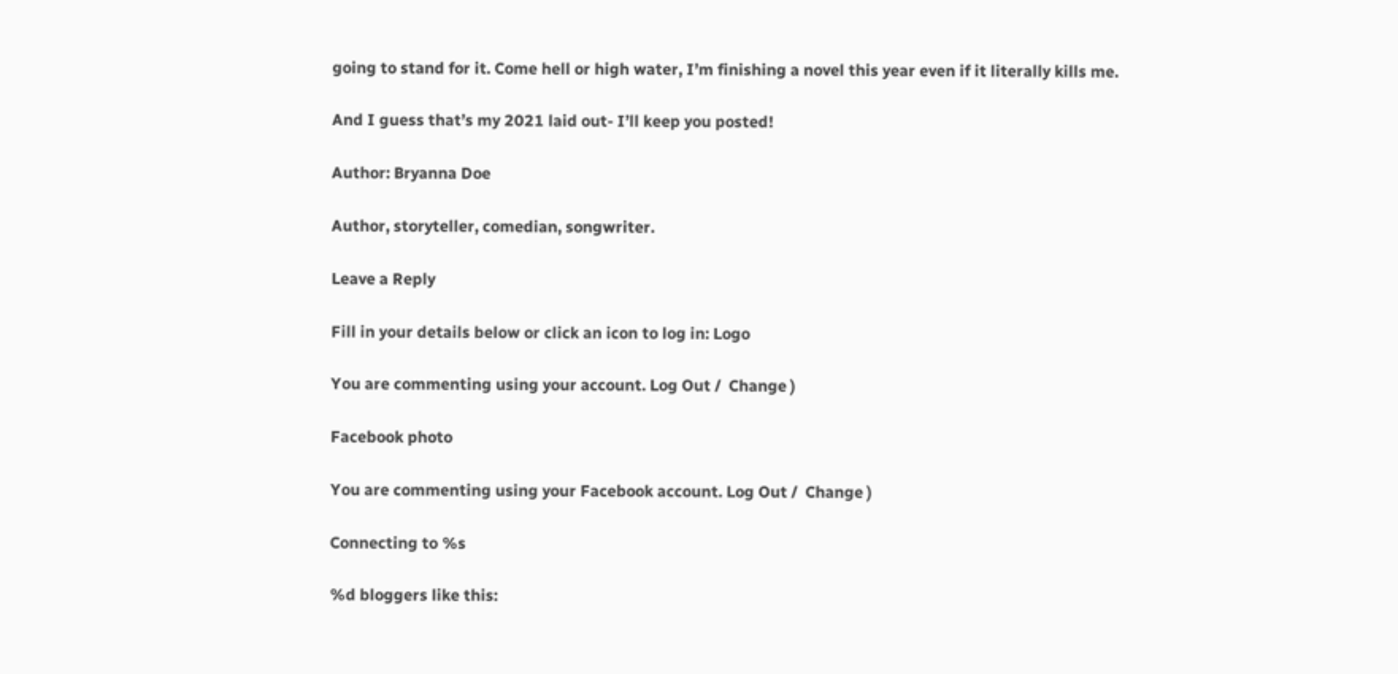going to stand for it. Come hell or high water, I’m finishing a novel this year even if it literally kills me.

And I guess that’s my 2021 laid out- I’ll keep you posted!

Author: Bryanna Doe

Author, storyteller, comedian, songwriter.

Leave a Reply

Fill in your details below or click an icon to log in: Logo

You are commenting using your account. Log Out /  Change )

Facebook photo

You are commenting using your Facebook account. Log Out /  Change )

Connecting to %s

%d bloggers like this: